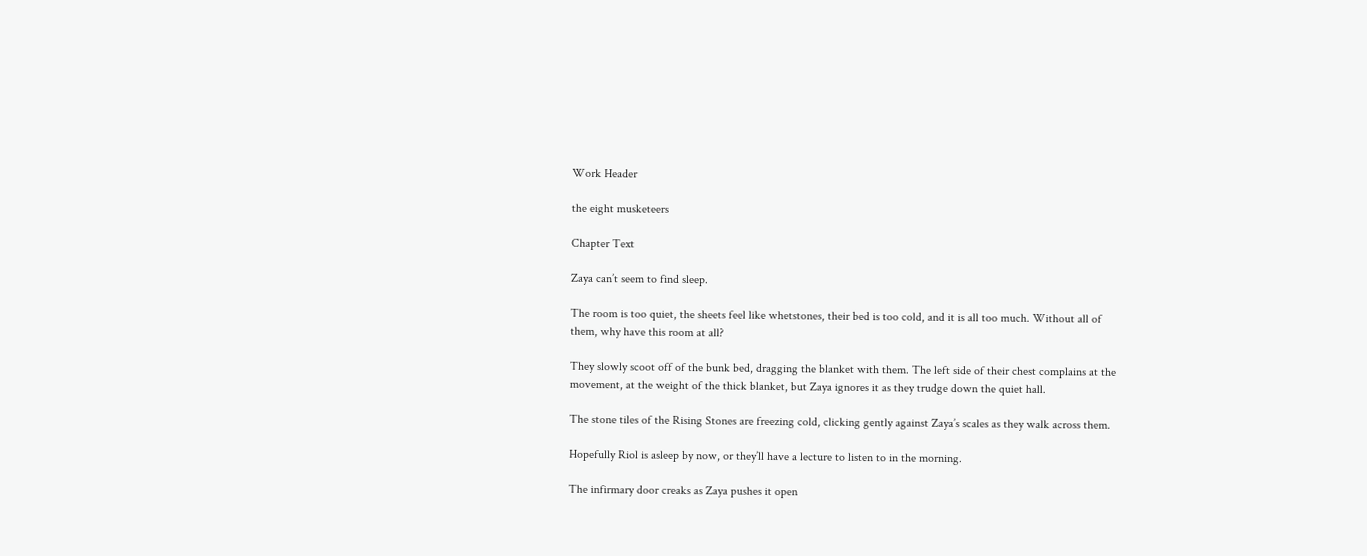Work Header

the eight musketeers

Chapter Text

Zaya can’t seem to find sleep.

The room is too quiet, the sheets feel like whetstones, their bed is too cold, and it is all too much. Without all of them, why have this room at all?

They slowly scoot off of the bunk bed, dragging the blanket with them. The left side of their chest complains at the movement, at the weight of the thick blanket, but Zaya ignores it as they trudge down the quiet hall.

The stone tiles of the Rising Stones are freezing cold, clicking gently against Zaya’s scales as they walk across them.

Hopefully Riol is asleep by now, or they’ll have a lecture to listen to in the morning.

The infirmary door creaks as Zaya pushes it open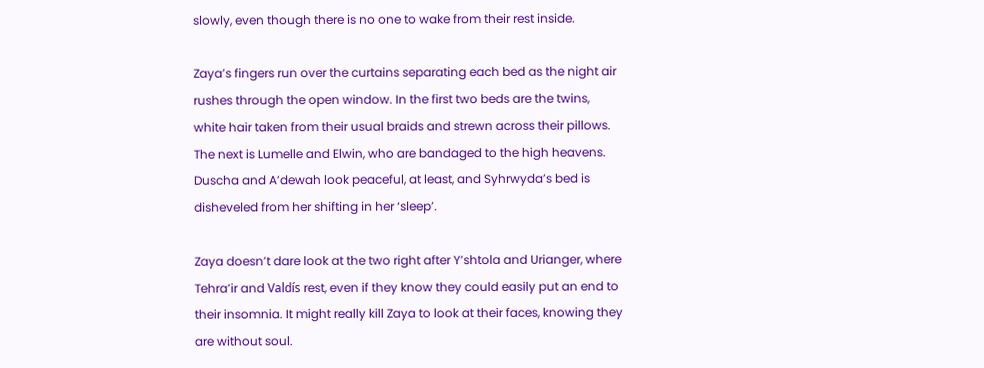slowly, even though there is no one to wake from their rest inside.

Zaya’s fingers run over the curtains separating each bed as the night air rushes through the open window. In the first two beds are the twins, white hair taken from their usual braids and strewn across their pillows. The next is Lumelle and Elwin, who are bandaged to the high heavens. Duscha and A’dewah look peaceful, at least, and Syhrwyda’s bed is disheveled from her shifting in her ‘sleep’.

Zaya doesn’t dare look at the two right after Y’shtola and Urianger, where Tehra’ir and Valdís rest, even if they know they could easily put an end to their insomnia. It might really kill Zaya to look at their faces, knowing they are without soul.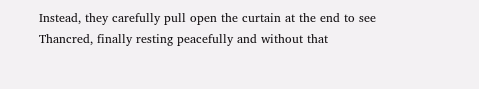Instead, they carefully pull open the curtain at the end to see Thancred, finally resting peacefully and without that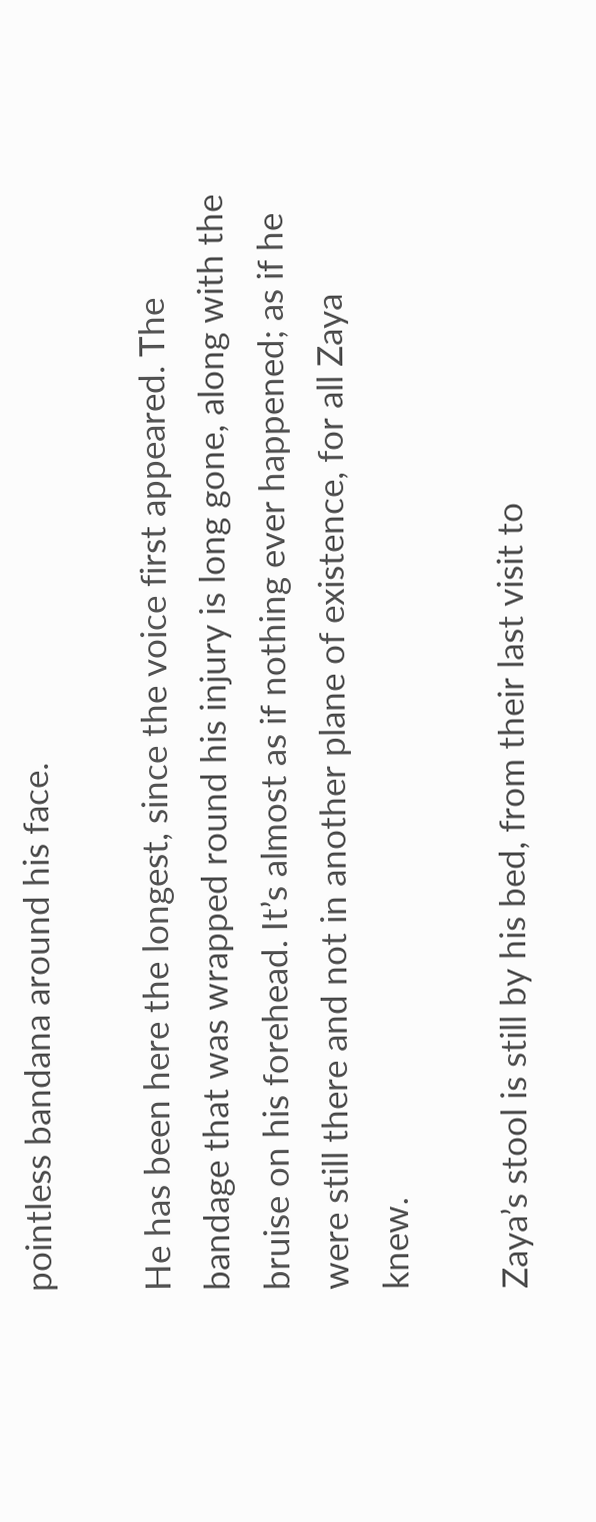pointless bandana around his face.

He has been here the longest, since the voice first appeared. The bandage that was wrapped round his injury is long gone, along with the bruise on his forehead. It’s almost as if nothing ever happened; as if he were still there and not in another plane of existence, for all Zaya knew.

Zaya’s stool is still by his bed, from their last visit to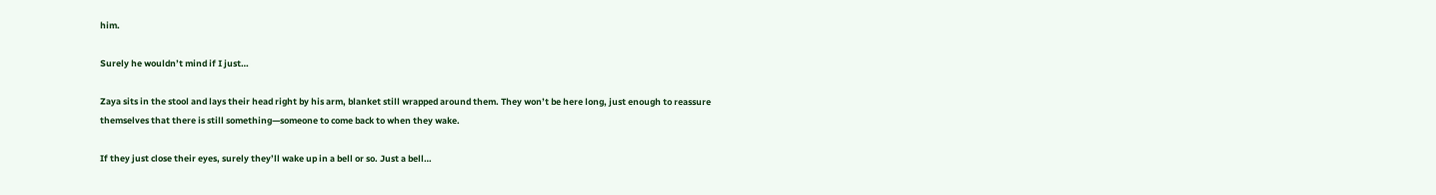him.

Surely he wouldn’t mind if I just…

Zaya sits in the stool and lays their head right by his arm, blanket still wrapped around them. They won’t be here long, just enough to reassure themselves that there is still something—someone to come back to when they wake.

If they just close their eyes, surely they’ll wake up in a bell or so. Just a bell…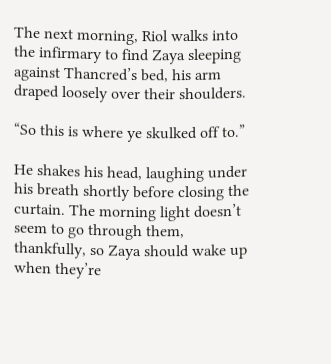The next morning, Riol walks into the infirmary to find Zaya sleeping against Thancred’s bed, his arm draped loosely over their shoulders.

“So this is where ye skulked off to.”

He shakes his head, laughing under his breath shortly before closing the curtain. The morning light doesn’t seem to go through them, thankfully, so Zaya should wake up when they’re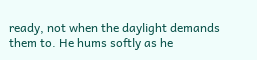ready, not when the daylight demands them to. He hums softly as he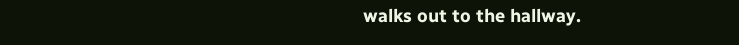walks out to the hallway.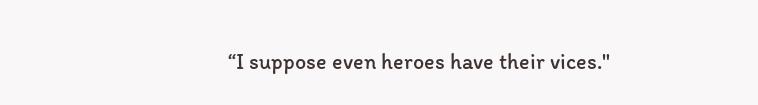“I suppose even heroes have their vices."